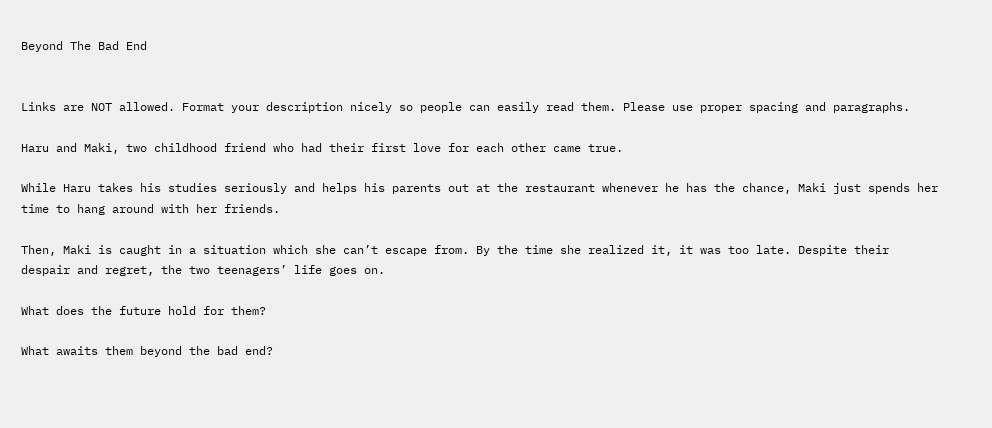Beyond The Bad End


Links are NOT allowed. Format your description nicely so people can easily read them. Please use proper spacing and paragraphs.

Haru and Maki, two childhood friend who had their first love for each other came true.

While Haru takes his studies seriously and helps his parents out at the restaurant whenever he has the chance, Maki just spends her time to hang around with her friends.

Then, Maki is caught in a situation which she can’t escape from. By the time she realized it, it was too late. Despite their despair and regret, the two teenagers’ life goes on.

What does the future hold for them?

What awaits them beyond the bad end?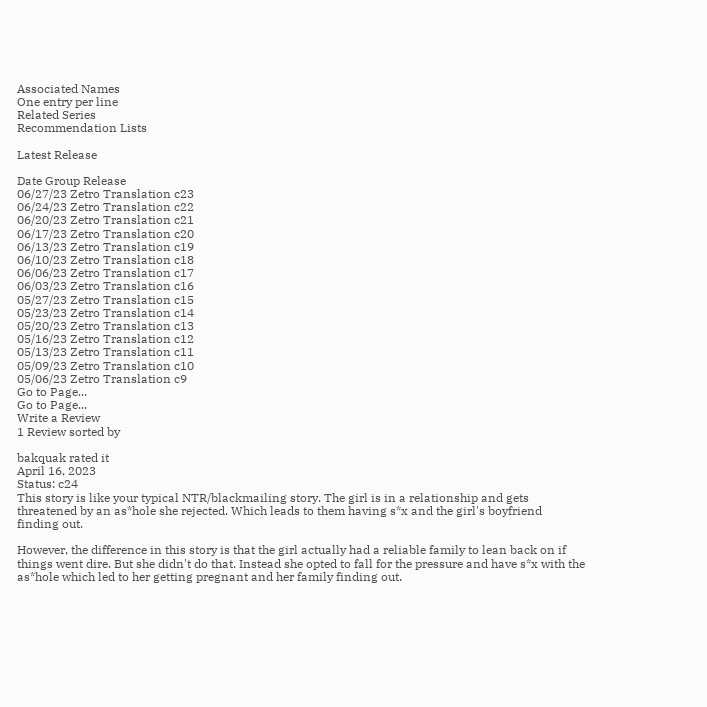Associated Names
One entry per line
Related Series
Recommendation Lists

Latest Release

Date Group Release
06/27/23 Zetro Translation c23
06/24/23 Zetro Translation c22
06/20/23 Zetro Translation c21
06/17/23 Zetro Translation c20
06/13/23 Zetro Translation c19
06/10/23 Zetro Translation c18
06/06/23 Zetro Translation c17
06/03/23 Zetro Translation c16
05/27/23 Zetro Translation c15
05/23/23 Zetro Translation c14
05/20/23 Zetro Translation c13
05/16/23 Zetro Translation c12
05/13/23 Zetro Translation c11
05/09/23 Zetro Translation c10
05/06/23 Zetro Translation c9
Go to Page...
Go to Page...
Write a Review
1 Review sorted by

bakquak rated it
April 16, 2023
Status: c24
This story is like your typical NTR/blackmailing story. The girl is in a relationship and gets threatened by an as*hole she rejected. Which leads to them having s*x and the girl's boyfriend finding out.

However, the difference in this story is that the girl actually had a reliable family to lean back on if things went dire. But she didn't do that. Instead she opted to fall for the pressure and have s*x with the as*hole which led to her getting pregnant and her family finding out.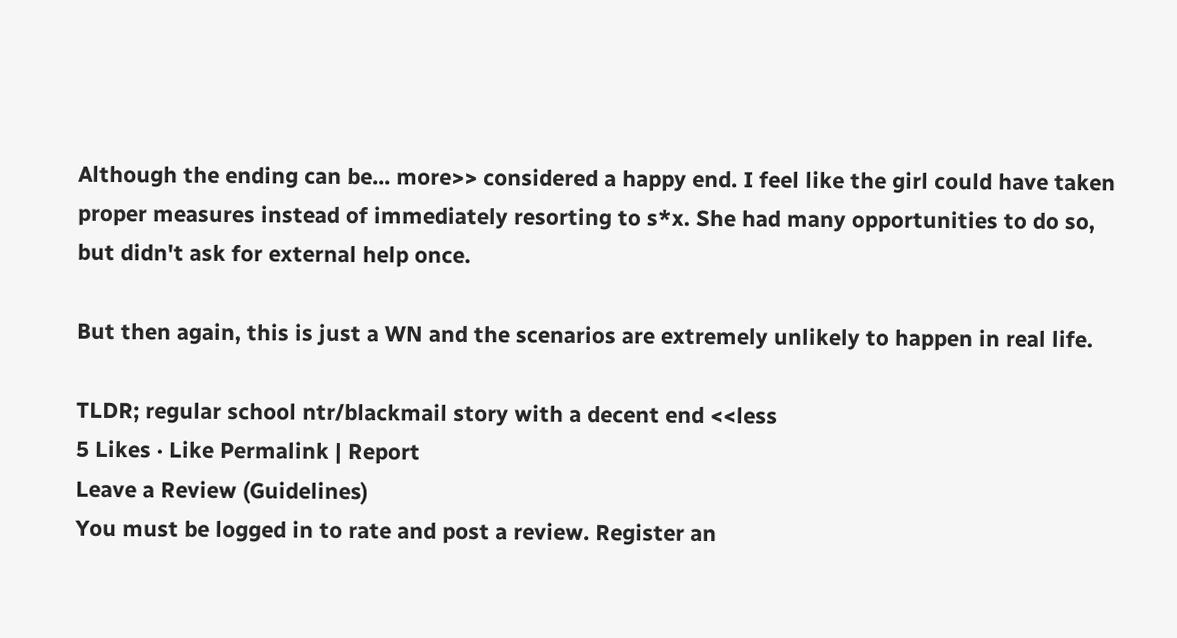Although the ending can be... more>> considered a happy end. I feel like the girl could have taken proper measures instead of immediately resorting to s*x. She had many opportunities to do so, but didn't ask for external help once.

But then again, this is just a WN and the scenarios are extremely unlikely to happen in real life.

TLDR; regular school ntr/blackmail story with a decent end <<less
5 Likes · Like Permalink | Report
Leave a Review (Guidelines)
You must be logged in to rate and post a review. Register an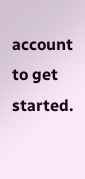account to get started.